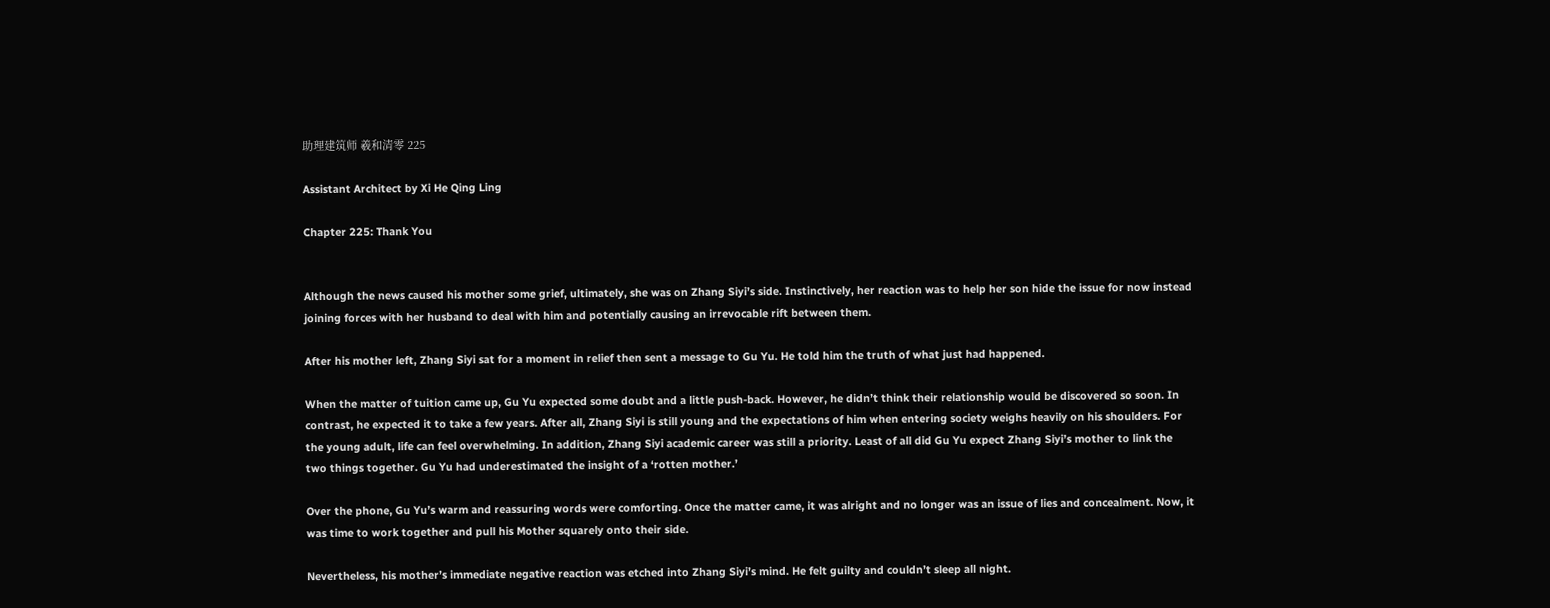助理建筑师 羲和清零 225

Assistant Architect by Xi He Qing Ling

Chapter 225: Thank You


Although the news caused his mother some grief, ultimately, she was on Zhang Siyi’s side. Instinctively, her reaction was to help her son hide the issue for now instead joining forces with her husband to deal with him and potentially causing an irrevocable rift between them.

After his mother left, Zhang Siyi sat for a moment in relief then sent a message to Gu Yu. He told him the truth of what just had happened.

When the matter of tuition came up, Gu Yu expected some doubt and a little push-back. However, he didn’t think their relationship would be discovered so soon. In contrast, he expected it to take a few years. After all, Zhang Siyi is still young and the expectations of him when entering society weighs heavily on his shoulders. For the young adult, life can feel overwhelming. In addition, Zhang Siyi academic career was still a priority. Least of all did Gu Yu expect Zhang Siyi’s mother to link the two things together. Gu Yu had underestimated the insight of a ‘rotten mother.’

Over the phone, Gu Yu’s warm and reassuring words were comforting. Once the matter came, it was alright and no longer was an issue of lies and concealment. Now, it was time to work together and pull his Mother squarely onto their side.

Nevertheless, his mother’s immediate negative reaction was etched into Zhang Siyi’s mind. He felt guilty and couldn’t sleep all night.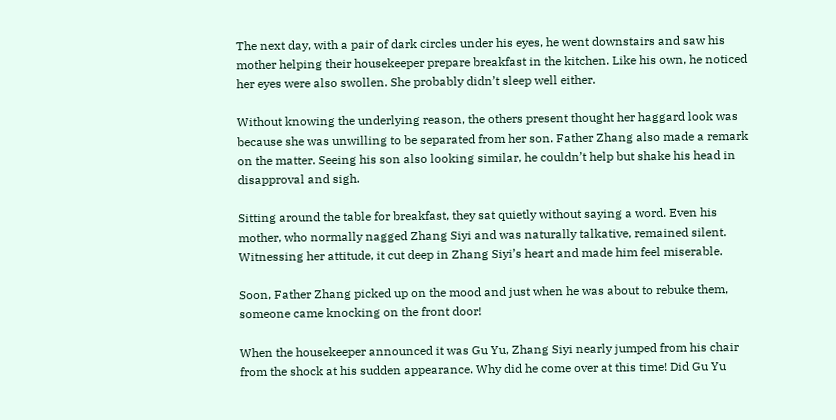The next day, with a pair of dark circles under his eyes, he went downstairs and saw his mother helping their housekeeper prepare breakfast in the kitchen. Like his own, he noticed her eyes were also swollen. She probably didn’t sleep well either.

Without knowing the underlying reason, the others present thought her haggard look was because she was unwilling to be separated from her son. Father Zhang also made a remark on the matter. Seeing his son also looking similar, he couldn’t help but shake his head in disapproval and sigh.

Sitting around the table for breakfast, they sat quietly without saying a word. Even his mother, who normally nagged Zhang Siyi and was naturally talkative, remained silent. Witnessing her attitude, it cut deep in Zhang Siyi’s heart and made him feel miserable.

Soon, Father Zhang picked up on the mood and just when he was about to rebuke them, someone came knocking on the front door!

When the housekeeper announced it was Gu Yu, Zhang Siyi nearly jumped from his chair from the shock at his sudden appearance. Why did he come over at this time! Did Gu Yu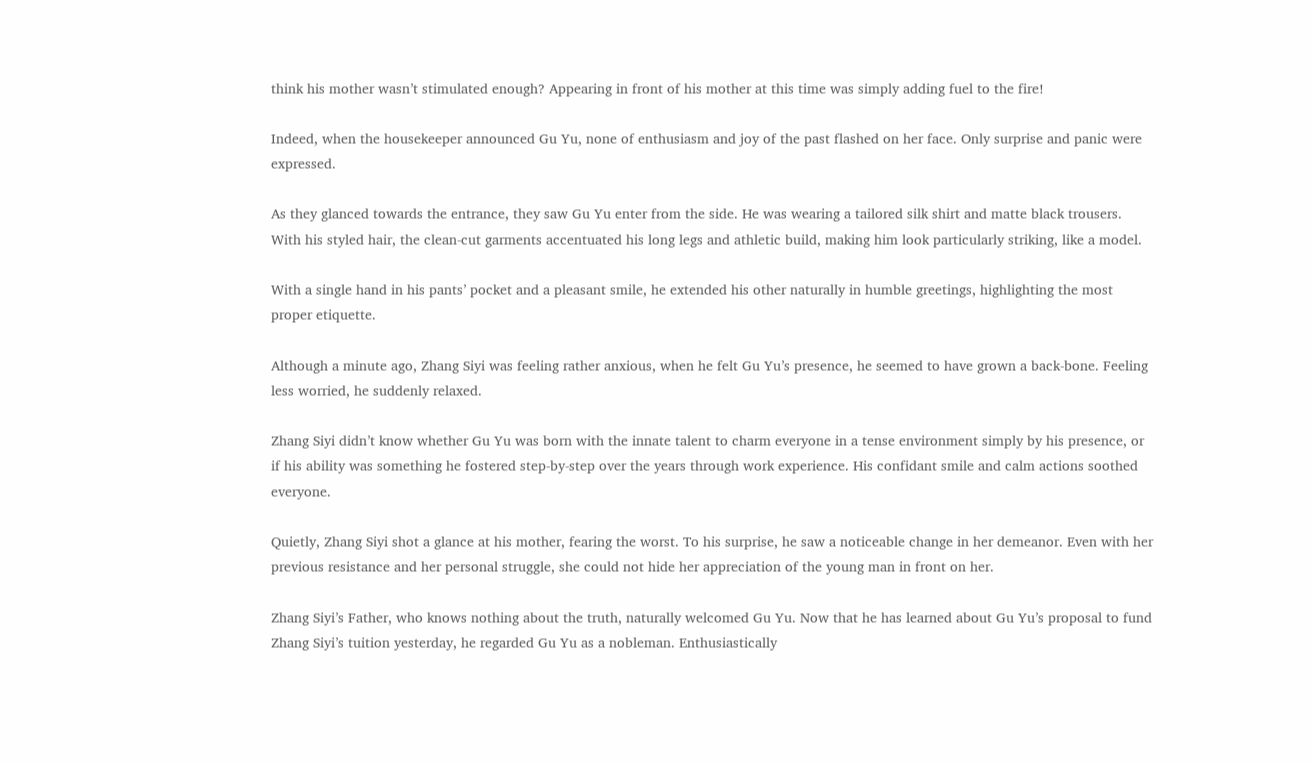think his mother wasn’t stimulated enough? Appearing in front of his mother at this time was simply adding fuel to the fire!

Indeed, when the housekeeper announced Gu Yu, none of enthusiasm and joy of the past flashed on her face. Only surprise and panic were expressed.

As they glanced towards the entrance, they saw Gu Yu enter from the side. He was wearing a tailored silk shirt and matte black trousers. With his styled hair, the clean-cut garments accentuated his long legs and athletic build, making him look particularly striking, like a model.

With a single hand in his pants’ pocket and a pleasant smile, he extended his other naturally in humble greetings, highlighting the most proper etiquette.

Although a minute ago, Zhang Siyi was feeling rather anxious, when he felt Gu Yu’s presence, he seemed to have grown a back-bone. Feeling less worried, he suddenly relaxed.

Zhang Siyi didn’t know whether Gu Yu was born with the innate talent to charm everyone in a tense environment simply by his presence, or if his ability was something he fostered step-by-step over the years through work experience. His confidant smile and calm actions soothed everyone.

Quietly, Zhang Siyi shot a glance at his mother, fearing the worst. To his surprise, he saw a noticeable change in her demeanor. Even with her previous resistance and her personal struggle, she could not hide her appreciation of the young man in front on her.

Zhang Siyi’s Father, who knows nothing about the truth, naturally welcomed Gu Yu. Now that he has learned about Gu Yu’s proposal to fund Zhang Siyi’s tuition yesterday, he regarded Gu Yu as a nobleman. Enthusiastically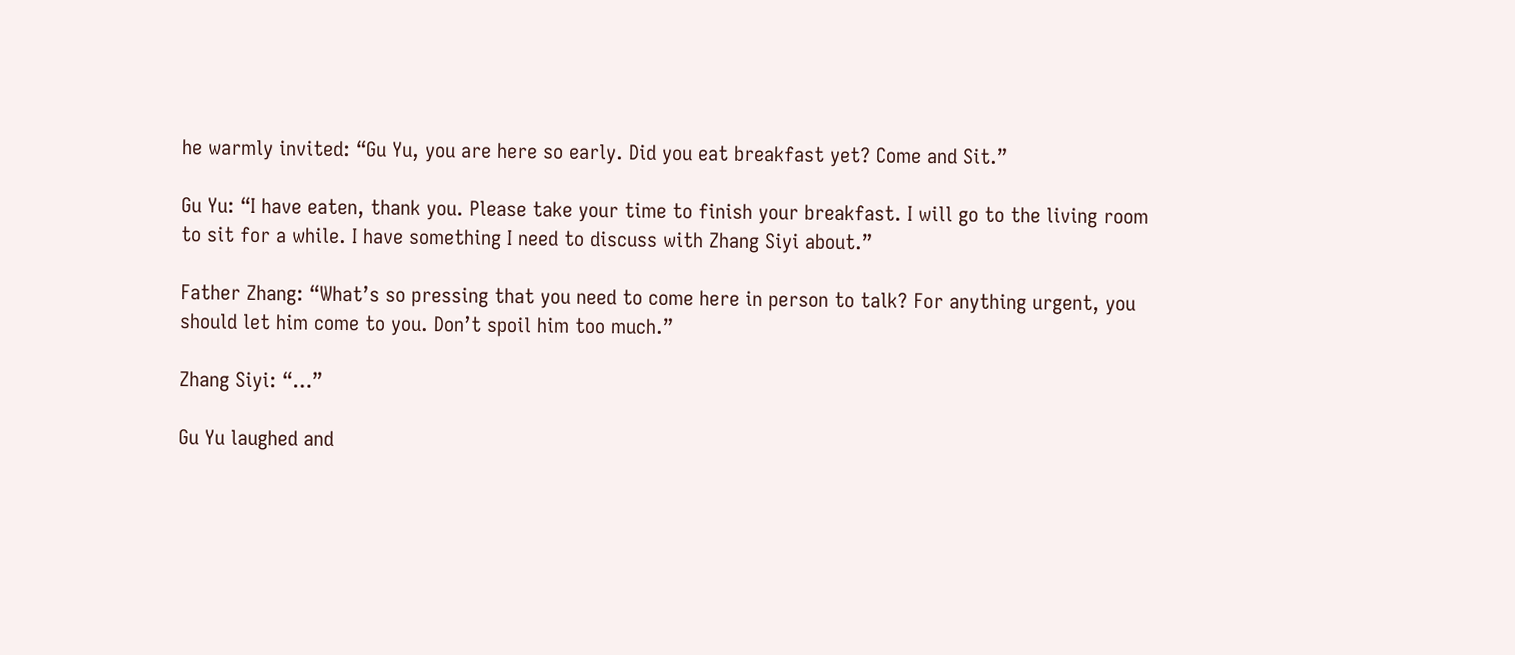he warmly invited: “Gu Yu, you are here so early. Did you eat breakfast yet? Come and Sit.”

Gu Yu: “I have eaten, thank you. Please take your time to finish your breakfast. I will go to the living room to sit for a while. I have something I need to discuss with Zhang Siyi about.”

Father Zhang: “What’s so pressing that you need to come here in person to talk? For anything urgent, you should let him come to you. Don’t spoil him too much.”

Zhang Siyi: “…”

Gu Yu laughed and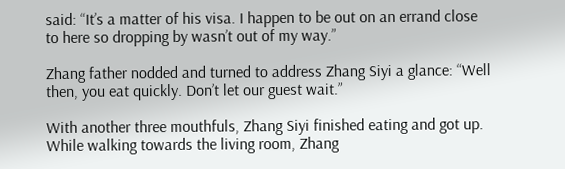said: “It’s a matter of his visa. I happen to be out on an errand close to here so dropping by wasn’t out of my way.”

Zhang father nodded and turned to address Zhang Siyi a glance: “Well then, you eat quickly. Don’t let our guest wait.”

With another three mouthfuls, Zhang Siyi finished eating and got up. While walking towards the living room, Zhang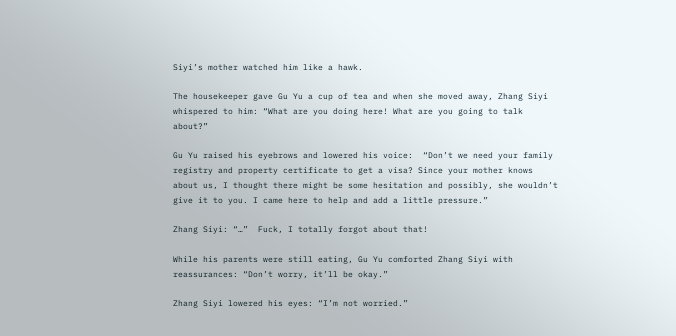Siyi’s mother watched him like a hawk.

The housekeeper gave Gu Yu a cup of tea and when she moved away, Zhang Siyi whispered to him: “What are you doing here! What are you going to talk about?”

Gu Yu raised his eyebrows and lowered his voice:  “Don’t we need your family registry and property certificate to get a visa? Since your mother knows about us, I thought there might be some hesitation and possibly, she wouldn’t give it to you. I came here to help and add a little pressure.”

Zhang Siyi: “…”  Fuck, I totally forgot about that!

While his parents were still eating, Gu Yu comforted Zhang Siyi with reassurances: “Don’t worry, it’ll be okay.”

Zhang Siyi lowered his eyes: “I’m not worried.”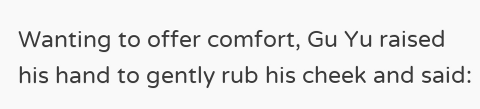Wanting to offer comfort, Gu Yu raised his hand to gently rub his cheek and said: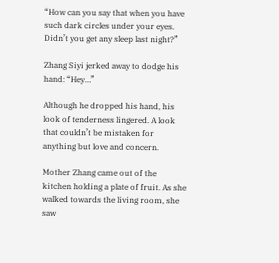“How can you say that when you have such dark circles under your eyes. Didn’t you get any sleep last night?”

Zhang Siyi jerked away to dodge his hand: “Hey…”

Although he dropped his hand, his look of tenderness lingered. A look that couldn’t be mistaken for anything but love and concern.

Mother Zhang came out of the kitchen holding a plate of fruit. As she walked towards the living room, she saw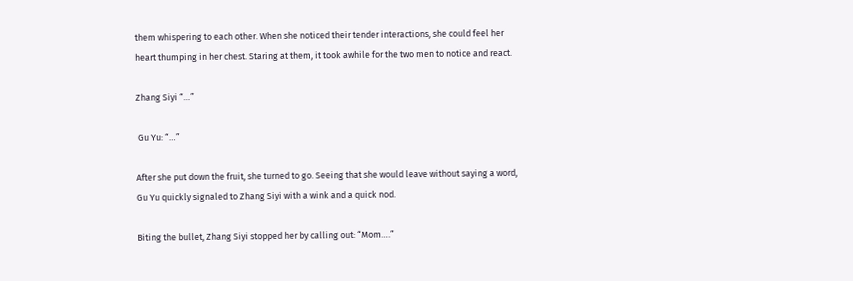them whispering to each other. When she noticed their tender interactions, she could feel her heart thumping in her chest. Staring at them, it took awhile for the two men to notice and react.

Zhang Siyi “…”

 Gu Yu: “…”

After she put down the fruit, she turned to go. Seeing that she would leave without saying a word, Gu Yu quickly signaled to Zhang Siyi with a wink and a quick nod.

Biting the bullet, Zhang Siyi stopped her by calling out: “Mom….”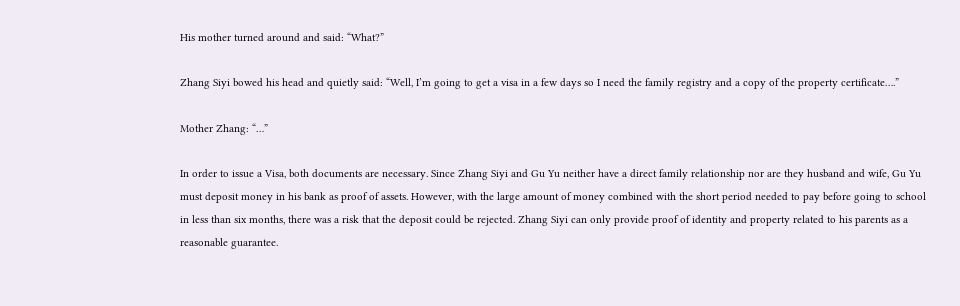His mother turned around and said: “What?”

Zhang Siyi bowed his head and quietly said: “Well, I’m going to get a visa in a few days so I need the family registry and a copy of the property certificate….”

Mother Zhang: “…”

In order to issue a Visa, both documents are necessary. Since Zhang Siyi and Gu Yu neither have a direct family relationship nor are they husband and wife, Gu Yu must deposit money in his bank as proof of assets. However, with the large amount of money combined with the short period needed to pay before going to school in less than six months, there was a risk that the deposit could be rejected. Zhang Siyi can only provide proof of identity and property related to his parents as a reasonable guarantee.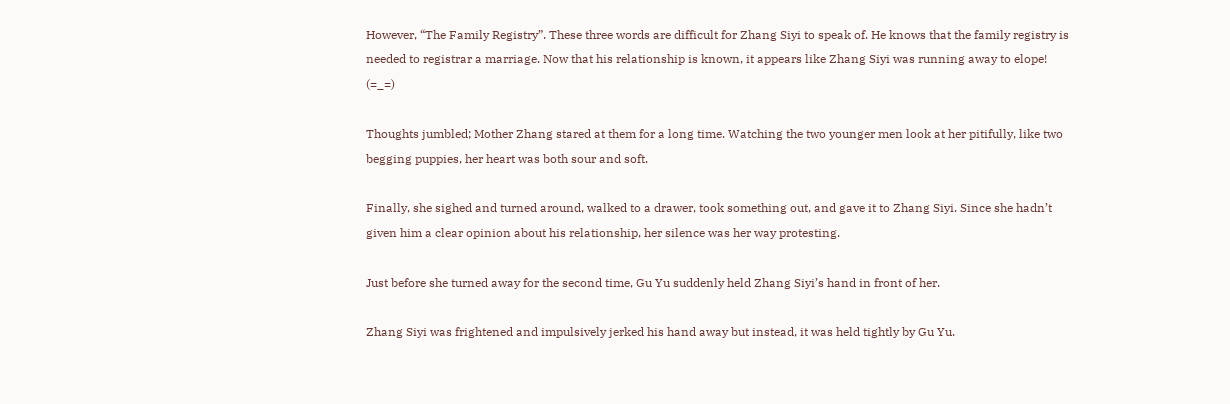However, “The Family Registry”. These three words are difficult for Zhang Siyi to speak of. He knows that the family registry is needed to registrar a marriage. Now that his relationship is known, it appears like Zhang Siyi was running away to elope!  (=_=)

Thoughts jumbled; Mother Zhang stared at them for a long time. Watching the two younger men look at her pitifully, like two begging puppies, her heart was both sour and soft.

Finally, she sighed and turned around, walked to a drawer, took something out, and gave it to Zhang Siyi. Since she hadn’t given him a clear opinion about his relationship, her silence was her way protesting.

Just before she turned away for the second time, Gu Yu suddenly held Zhang Siyi’s hand in front of her.

Zhang Siyi was frightened and impulsively jerked his hand away but instead, it was held tightly by Gu Yu.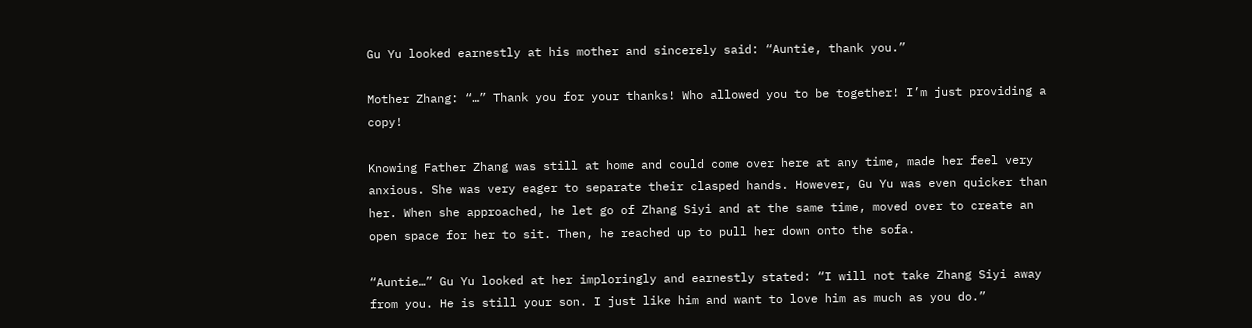Gu Yu looked earnestly at his mother and sincerely said: “Auntie, thank you.”

Mother Zhang: “…” Thank you for your thanks! Who allowed you to be together! I’m just providing a copy!

Knowing Father Zhang was still at home and could come over here at any time, made her feel very anxious. She was very eager to separate their clasped hands. However, Gu Yu was even quicker than her. When she approached, he let go of Zhang Siyi and at the same time, moved over to create an open space for her to sit. Then, he reached up to pull her down onto the sofa.

“Auntie…” Gu Yu looked at her imploringly and earnestly stated: “I will not take Zhang Siyi away from you. He is still your son. I just like him and want to love him as much as you do.”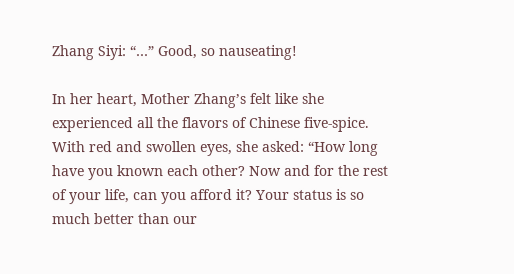Zhang Siyi: “…” Good, so nauseating!

In her heart, Mother Zhang’s felt like she experienced all the flavors of Chinese five-spice. With red and swollen eyes, she asked: “How long have you known each other? Now and for the rest of your life, can you afford it? Your status is so much better than our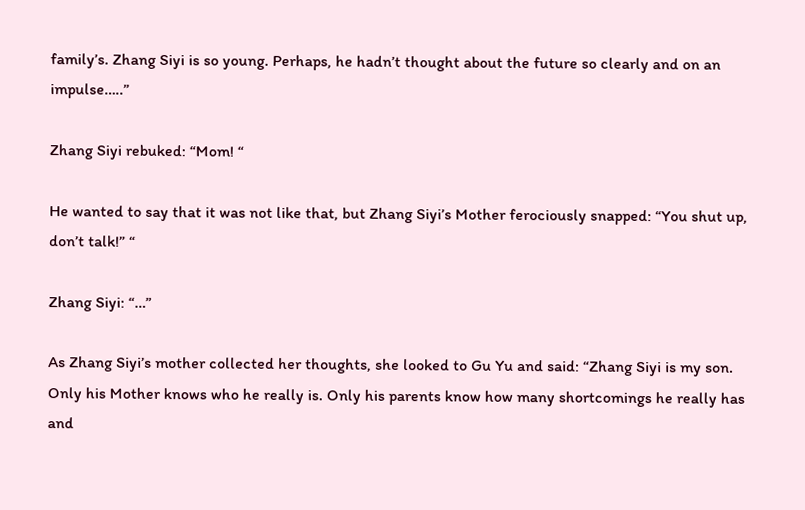family’s. Zhang Siyi is so young. Perhaps, he hadn’t thought about the future so clearly and on an impulse…..”

Zhang Siyi rebuked: “Mom! “

He wanted to say that it was not like that, but Zhang Siyi’s Mother ferociously snapped: “You shut up, don’t talk!” “

Zhang Siyi: “…”

As Zhang Siyi’s mother collected her thoughts, she looked to Gu Yu and said: “Zhang Siyi is my son. Only his Mother knows who he really is. Only his parents know how many shortcomings he really has and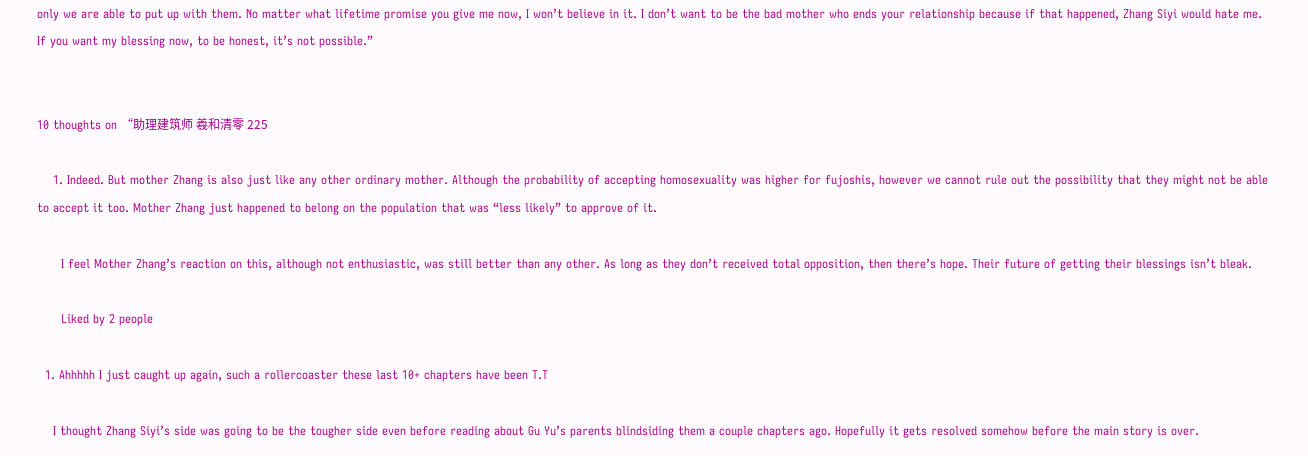only we are able to put up with them. No matter what lifetime promise you give me now, I won’t believe in it. I don’t want to be the bad mother who ends your relationship because if that happened, Zhang Siyi would hate me. If you want my blessing now, to be honest, it’s not possible.”


10 thoughts on “助理建筑师 羲和清零 225

    1. Indeed. But mother Zhang is also just like any other ordinary mother. Although the probability of accepting homosexuality was higher for fujoshis, however we cannot rule out the possibility that they might not be able to accept it too. Mother Zhang just happened to belong on the population that was “less likely” to approve of it.

      I feel Mother Zhang’s reaction on this, although not enthusiastic, was still better than any other. As long as they don’t received total opposition, then there’s hope. Their future of getting their blessings isn’t bleak.

      Liked by 2 people

  1. Ahhhhh I just caught up again, such a rollercoaster these last 10+ chapters have been T.T

    I thought Zhang Siyi’s side was going to be the tougher side even before reading about Gu Yu’s parents blindsiding them a couple chapters ago. Hopefully it gets resolved somehow before the main story is over.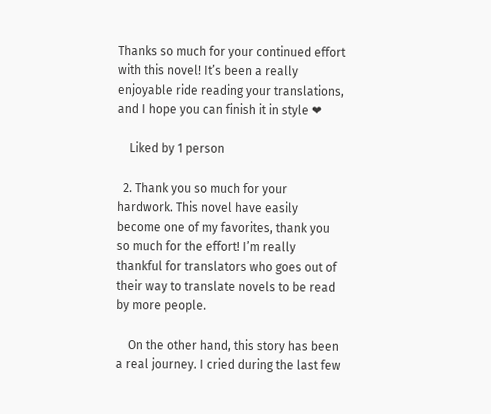Thanks so much for your continued effort with this novel! It’s been a really enjoyable ride reading your translations, and I hope you can finish it in style ❤

    Liked by 1 person

  2. Thank you so much for your hardwork. This novel have easily become one of my favorites, thank you so much for the effort! I’m really thankful for translators who goes out of their way to translate novels to be read by more people.

    On the other hand, this story has been a real journey. I cried during the last few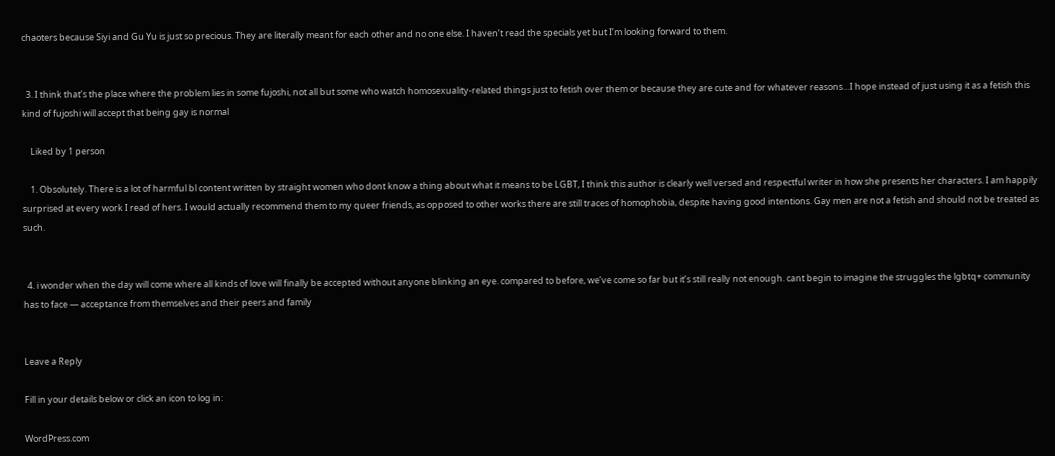chaoters because Siyi and Gu Yu is just so precious. They are literally meant for each other and no one else. I haven’t read the specials yet but I’m looking forward to them.


  3. I think that’s the place where the problem lies in some fujoshi, not all but some who watch homosexuality-related things just to fetish over them or because they are cute and for whatever reasons…I hope instead of just using it as a fetish this kind of fujoshi will accept that being gay is normal

    Liked by 1 person

    1. Obsolutely. There is a lot of harmful bl content written by straight women who dont know a thing about what it means to be LGBT, I think this author is clearly well versed and respectful writer in how she presents her characters. I am happily surprised at every work I read of hers. I would actually recommend them to my queer friends, as opposed to other works there are still traces of homophobia, despite having good intentions. Gay men are not a fetish and should not be treated as such.


  4. i wonder when the day will come where all kinds of love will finally be accepted without anyone blinking an eye. compared to before, we’ve come so far but it’s still really not enough. cant begin to imagine the struggles the lgbtq+ community has to face — acceptance from themselves and their peers and family


Leave a Reply

Fill in your details below or click an icon to log in:

WordPress.com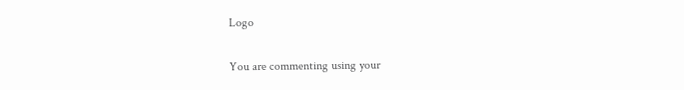Logo

You are commenting using your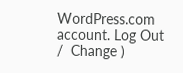WordPress.com account. Log Out /  Change )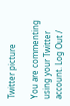Twitter picture

You are commenting using your Twitter account. Log Out /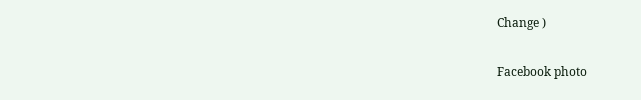Change )

Facebook photo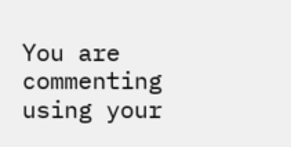You are commenting using your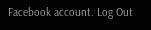Facebook account. Log Out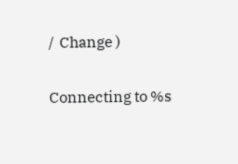/  Change )

Connecting to %s